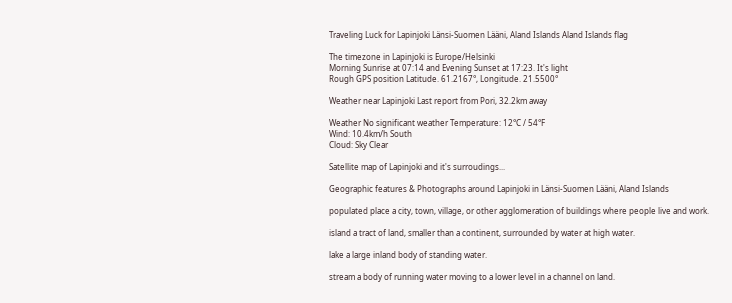Traveling Luck for Lapinjoki Länsi-Suomen Lääni, Aland Islands Aland Islands flag

The timezone in Lapinjoki is Europe/Helsinki
Morning Sunrise at 07:14 and Evening Sunset at 17:23. It's light
Rough GPS position Latitude. 61.2167°, Longitude. 21.5500°

Weather near Lapinjoki Last report from Pori, 32.2km away

Weather No significant weather Temperature: 12°C / 54°F
Wind: 10.4km/h South
Cloud: Sky Clear

Satellite map of Lapinjoki and it's surroudings...

Geographic features & Photographs around Lapinjoki in Länsi-Suomen Lääni, Aland Islands

populated place a city, town, village, or other agglomeration of buildings where people live and work.

island a tract of land, smaller than a continent, surrounded by water at high water.

lake a large inland body of standing water.

stream a body of running water moving to a lower level in a channel on land.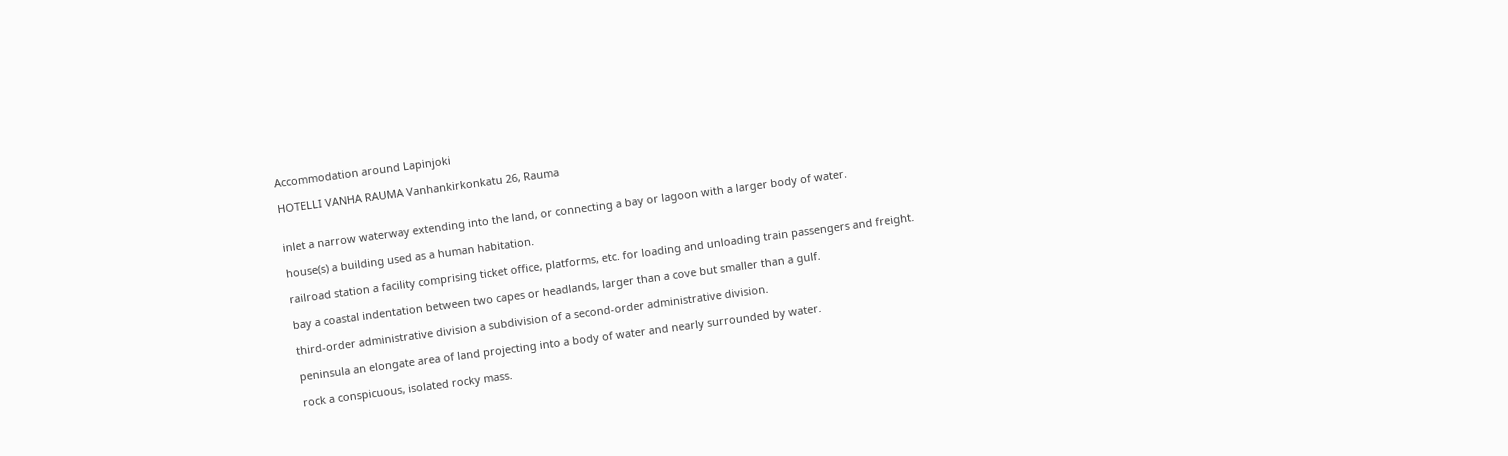Accommodation around Lapinjoki

HOTELLI VANHA RAUMA Vanhankirkonkatu 26, Rauma


inlet a narrow waterway extending into the land, or connecting a bay or lagoon with a larger body of water.

house(s) a building used as a human habitation.

railroad station a facility comprising ticket office, platforms, etc. for loading and unloading train passengers and freight.

bay a coastal indentation between two capes or headlands, larger than a cove but smaller than a gulf.

third-order administrative division a subdivision of a second-order administrative division.

peninsula an elongate area of land projecting into a body of water and nearly surrounded by water.

rock a conspicuous, isolated rocky mass.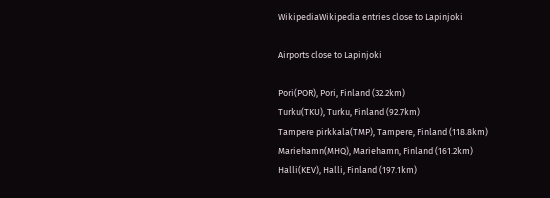WikipediaWikipedia entries close to Lapinjoki

Airports close to Lapinjoki

Pori(POR), Pori, Finland (32.2km)
Turku(TKU), Turku, Finland (92.7km)
Tampere pirkkala(TMP), Tampere, Finland (118.8km)
Mariehamn(MHQ), Mariehamn, Finland (161.2km)
Halli(KEV), Halli, Finland (197.1km)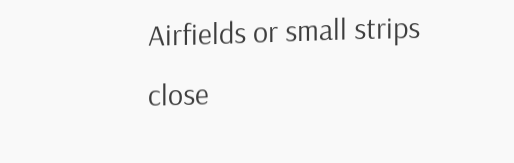Airfields or small strips close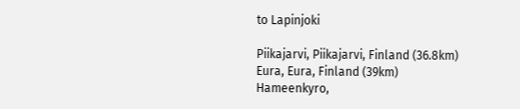to Lapinjoki

Piikajarvi, Piikajarvi, Finland (36.8km)
Eura, Eura, Finland (39km)
Hameenkyro,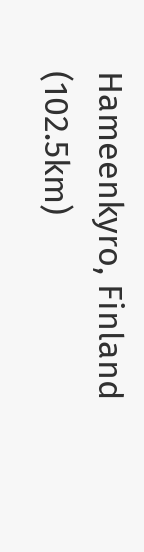Hameenkyro, Finland (102.5km)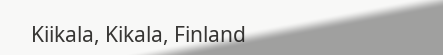Kiikala, Kikala, Finland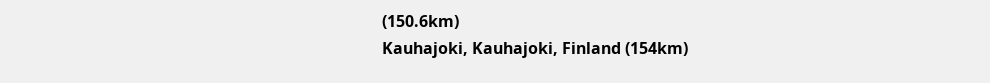(150.6km)
Kauhajoki, Kauhajoki, Finland (154km)